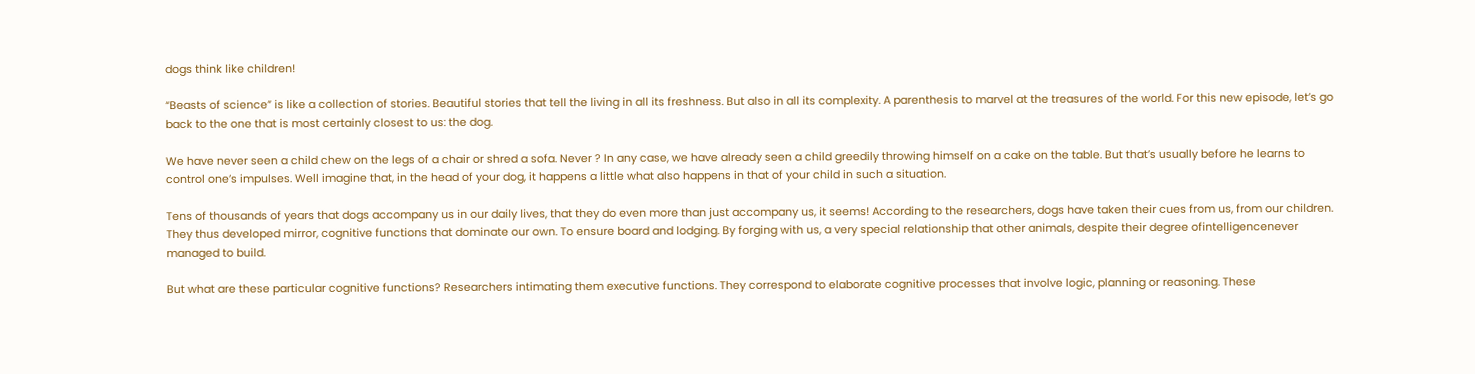dogs think like children!

“Beasts of science” is like a collection of stories. Beautiful stories that tell the living in all its freshness. But also in all its complexity. A parenthesis to marvel at the treasures of the world. For this new episode, let’s go back to the one that is most certainly closest to us: the dog.

We have never seen a child chew on the legs of a chair or shred a sofa. Never ? In any case, we have already seen a child greedily throwing himself on a cake on the table. But that’s usually before he learns to control one’s impulses. Well imagine that, in the head of your dog, it happens a little what also happens in that of your child in such a situation.

Tens of thousands of years that dogs accompany us in our daily lives, that they do even more than just accompany us, it seems! According to the researchers, dogs have taken their cues from us, from our children. They thus developed mirror, cognitive functions that dominate our own. To ensure board and lodging. By forging with us, a very special relationship that other animals, despite their degree ofintelligencenever managed to build.

But what are these particular cognitive functions? Researchers intimating them executive functions. They correspond to elaborate cognitive processes that involve logic, planning or reasoning. These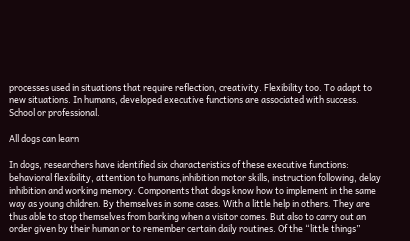processes used in situations that require reflection, creativity. Flexibility too. To adapt to new situations. In humans, developed executive functions are associated with success. School or professional.

All dogs can learn

In dogs, researchers have identified six characteristics of these executive functions: behavioral flexibility, attention to humans,inhibition motor skills, instruction following, delay inhibition and working memory. Components that dogs know how to implement in the same way as young children. By themselves in some cases. With a little help in others. They are thus able to stop themselves from barking when a visitor comes. But also to carry out an order given by their human or to remember certain daily routines. Of the “little things”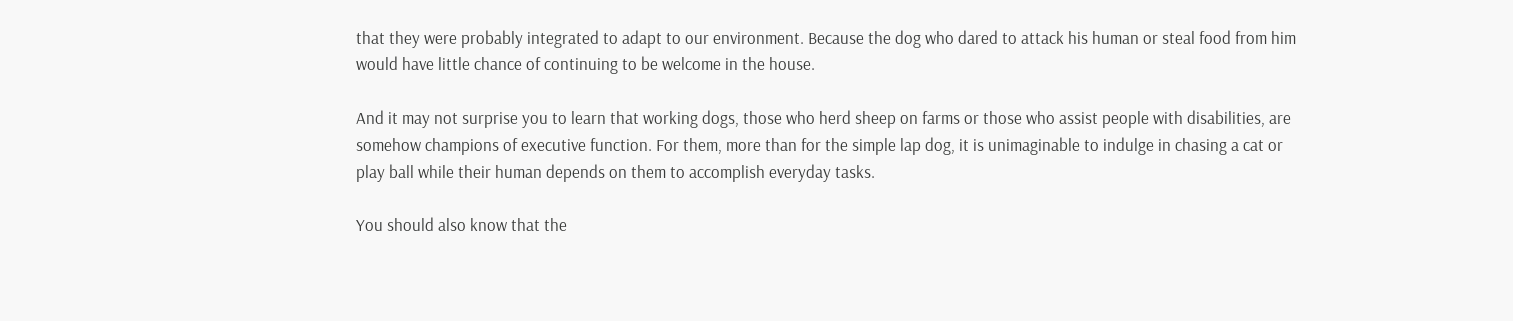that they were probably integrated to adapt to our environment. Because the dog who dared to attack his human or steal food from him would have little chance of continuing to be welcome in the house.

And it may not surprise you to learn that working dogs, those who herd sheep on farms or those who assist people with disabilities, are somehow champions of executive function. For them, more than for the simple lap dog, it is unimaginable to indulge in chasing a cat or play ball while their human depends on them to accomplish everyday tasks.

You should also know that the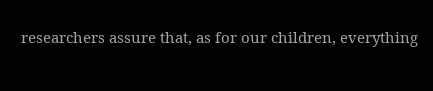researchers assure that, as for our children, everything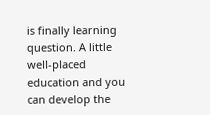is finally learning question. A little well-placed education and you can develop the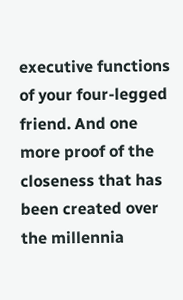executive functions of your four-legged friend. And one more proof of the closeness that has been created over the millennia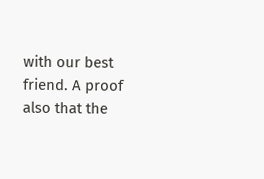with our best friend. A proof also that the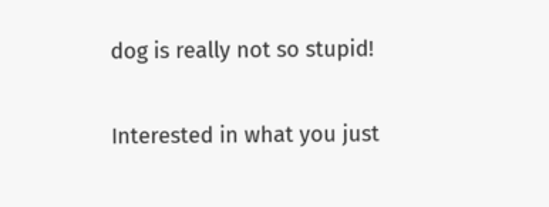dog is really not so stupid!

Interested in what you just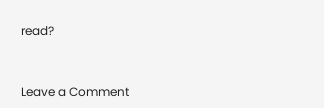read?


Leave a Comment